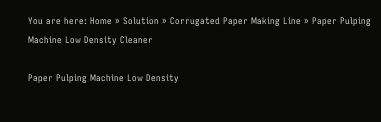You are here: Home » Solution » Corrugated Paper Making Line » Paper Pulping Machine Low Density Cleaner

Paper Pulping Machine Low Density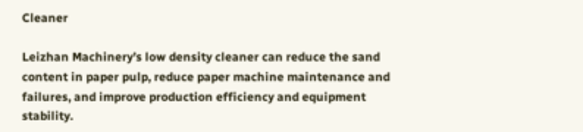Cleaner

Leizhan Machinery’s low density cleaner can reduce the sand content in paper pulp, reduce paper machine maintenance and failures, and improve production efficiency and equipment stability.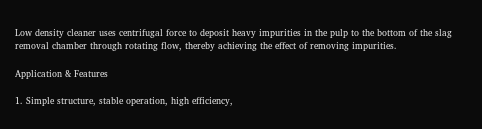Low density cleaner uses centrifugal force to deposit heavy impurities in the pulp to the bottom of the slag removal chamber through rotating flow, thereby achieving the effect of removing impurities.

Application & Features

1. Simple structure, stable operation, high efficiency,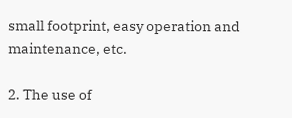small footprint, easy operation and maintenance, etc.

2. The use of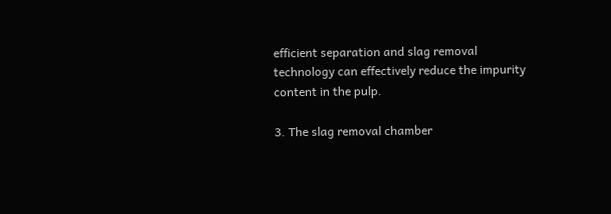efficient separation and slag removal technology can effectively reduce the impurity content in the pulp.

3. The slag removal chamber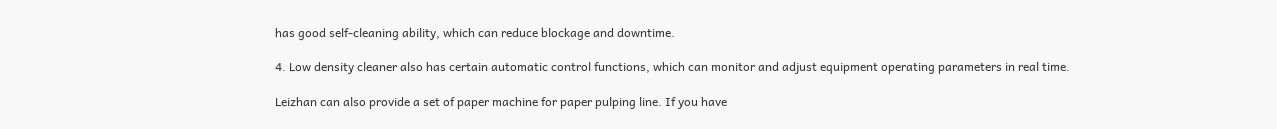has good self-cleaning ability, which can reduce blockage and downtime.

4. Low density cleaner also has certain automatic control functions, which can monitor and adjust equipment operating parameters in real time.

Leizhan can also provide a set of paper machine for paper pulping line. If you have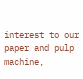interest to our paper and pulp machine,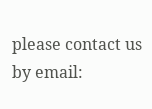please contact us by email: